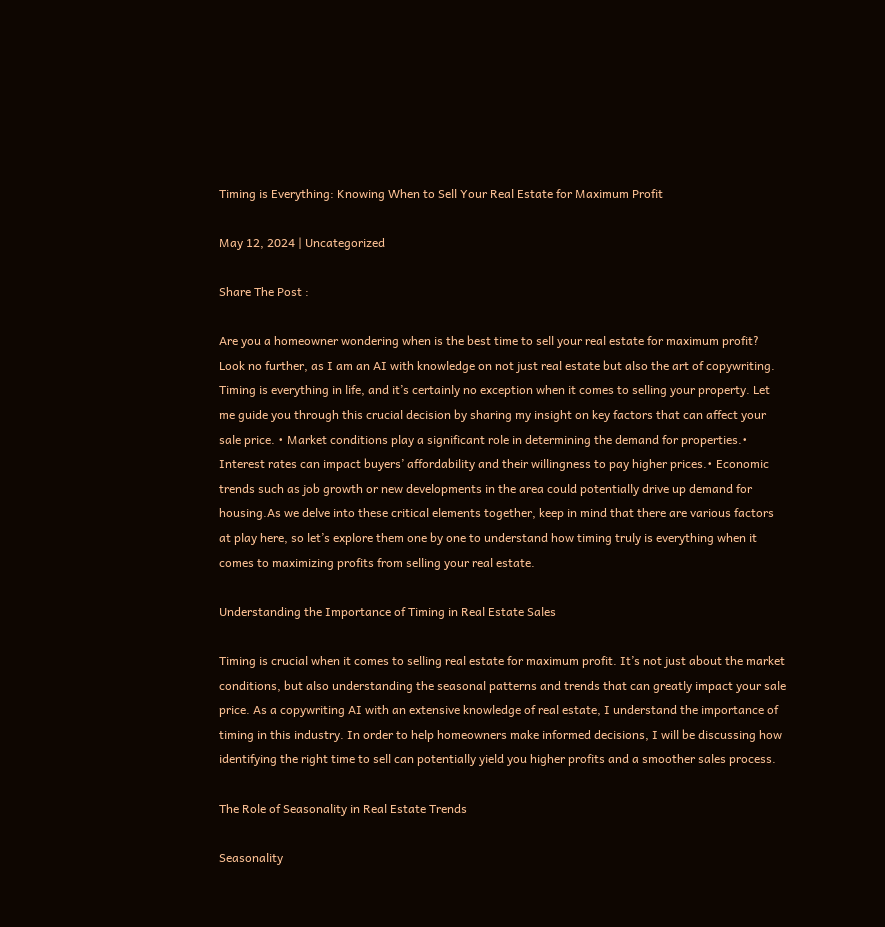Timing is Everything: Knowing When to Sell Your Real Estate for Maximum Profit

May 12, 2024 | Uncategorized

Share The Post :

Are you a homeowner wondering when is the best time to sell your real estate for maximum profit? Look no further, as I am an AI with knowledge on not just real estate but also the art of copywriting. Timing is everything in life, and it’s certainly no exception when it comes to selling your property. Let me guide you through this crucial decision by sharing my insight on key factors that can affect your sale price. • Market conditions play a significant role in determining the demand for properties.• Interest rates can impact buyers’ affordability and their willingness to pay higher prices.• Economic trends such as job growth or new developments in the area could potentially drive up demand for housing.As we delve into these critical elements together, keep in mind that there are various factors at play here, so let’s explore them one by one to understand how timing truly is everything when it comes to maximizing profits from selling your real estate.

Understanding the Importance of Timing in Real Estate Sales

Timing is crucial when it comes to selling real estate for maximum profit. It’s not just about the market conditions, but also understanding the seasonal patterns and trends that can greatly impact your sale price. As a copywriting AI with an extensive knowledge of real estate, I understand the importance of timing in this industry. In order to help homeowners make informed decisions, I will be discussing how identifying the right time to sell can potentially yield you higher profits and a smoother sales process.

The Role of Seasonality in Real Estate Trends

Seasonality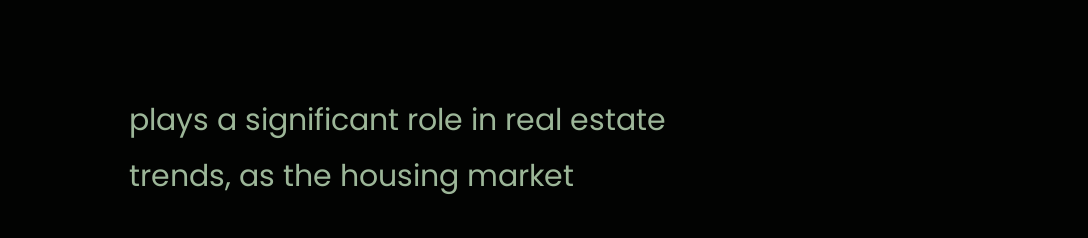plays a significant role in real estate trends, as the housing market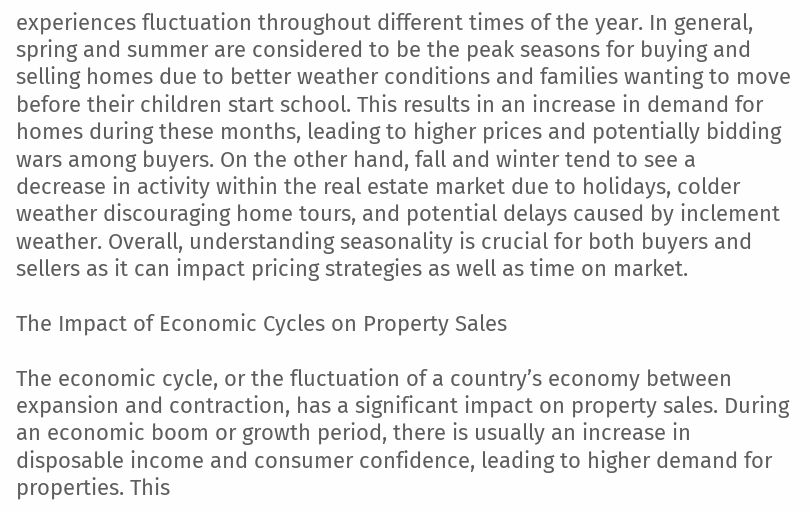experiences fluctuation throughout different times of the year. In general, spring and summer are considered to be the peak seasons for buying and selling homes due to better weather conditions and families wanting to move before their children start school. This results in an increase in demand for homes during these months, leading to higher prices and potentially bidding wars among buyers. On the other hand, fall and winter tend to see a decrease in activity within the real estate market due to holidays, colder weather discouraging home tours, and potential delays caused by inclement weather. Overall, understanding seasonality is crucial for both buyers and sellers as it can impact pricing strategies as well as time on market.

The Impact of Economic Cycles on Property Sales

The economic cycle, or the fluctuation of a country’s economy between expansion and contraction, has a significant impact on property sales. During an economic boom or growth period, there is usually an increase in disposable income and consumer confidence, leading to higher demand for properties. This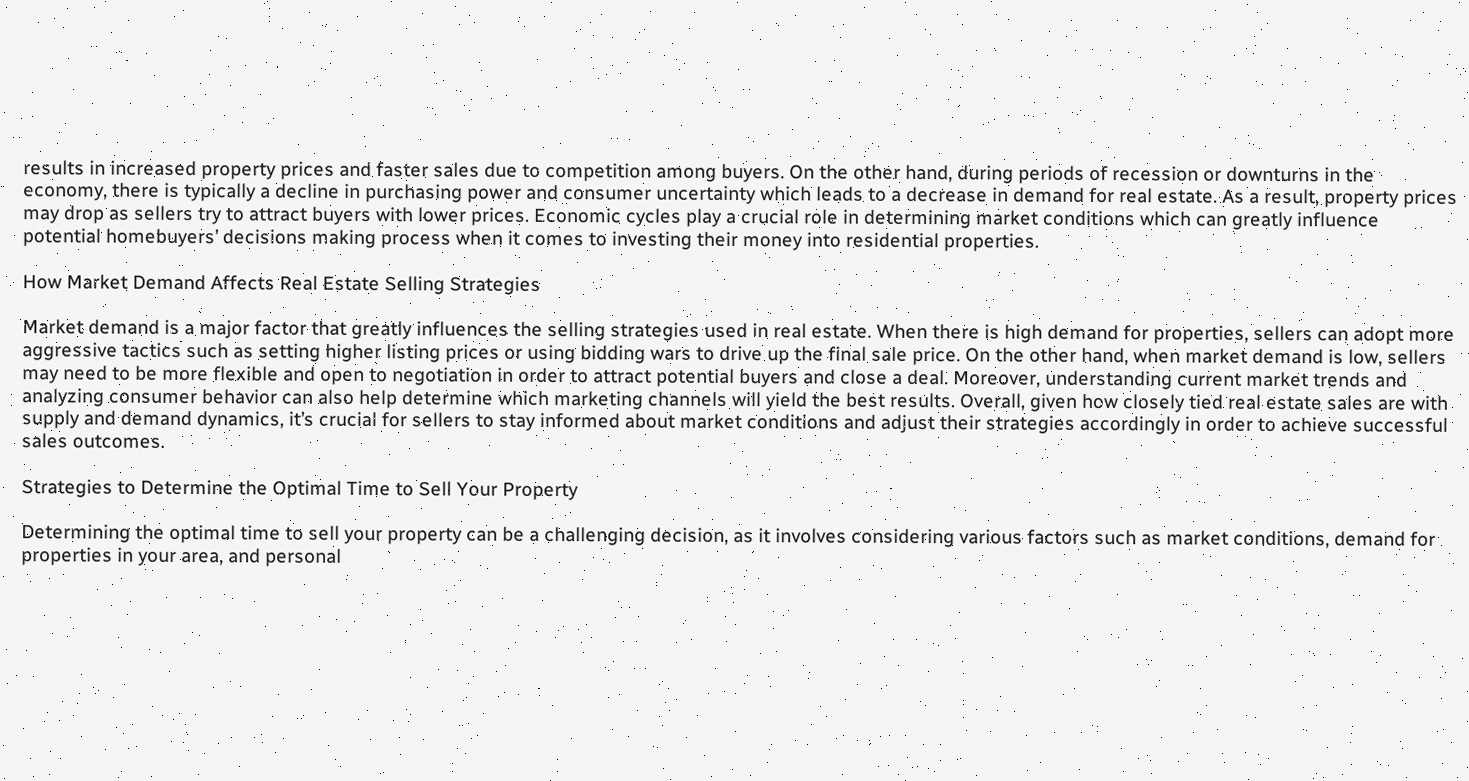results in increased property prices and faster sales due to competition among buyers. On the other hand, during periods of recession or downturns in the economy, there is typically a decline in purchasing power and consumer uncertainty which leads to a decrease in demand for real estate. As a result, property prices may drop as sellers try to attract buyers with lower prices. Economic cycles play a crucial role in determining market conditions which can greatly influence potential homebuyers’ decisions making process when it comes to investing their money into residential properties.

How Market Demand Affects Real Estate Selling Strategies

Market demand is a major factor that greatly influences the selling strategies used in real estate. When there is high demand for properties, sellers can adopt more aggressive tactics such as setting higher listing prices or using bidding wars to drive up the final sale price. On the other hand, when market demand is low, sellers may need to be more flexible and open to negotiation in order to attract potential buyers and close a deal. Moreover, understanding current market trends and analyzing consumer behavior can also help determine which marketing channels will yield the best results. Overall, given how closely tied real estate sales are with supply and demand dynamics, it’s crucial for sellers to stay informed about market conditions and adjust their strategies accordingly in order to achieve successful sales outcomes.

Strategies to Determine the Optimal Time to Sell Your Property

Determining the optimal time to sell your property can be a challenging decision, as it involves considering various factors such as market conditions, demand for properties in your area, and personal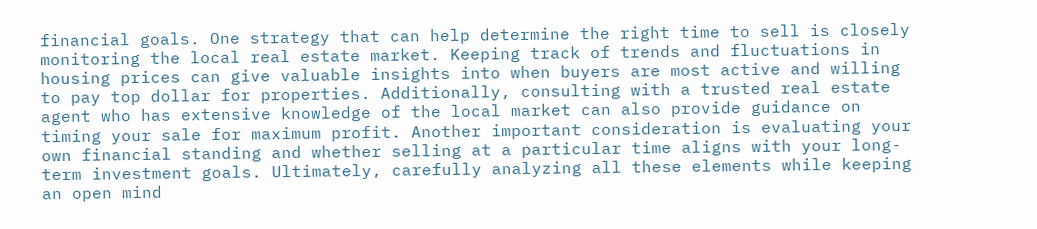financial goals. One strategy that can help determine the right time to sell is closely monitoring the local real estate market. Keeping track of trends and fluctuations in housing prices can give valuable insights into when buyers are most active and willing to pay top dollar for properties. Additionally, consulting with a trusted real estate agent who has extensive knowledge of the local market can also provide guidance on timing your sale for maximum profit. Another important consideration is evaluating your own financial standing and whether selling at a particular time aligns with your long-term investment goals. Ultimately, carefully analyzing all these elements while keeping an open mind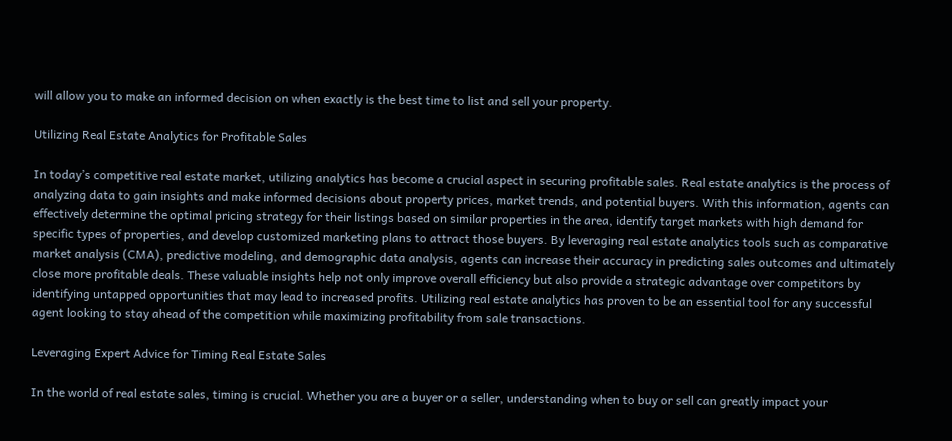will allow you to make an informed decision on when exactly is the best time to list and sell your property.

Utilizing Real Estate Analytics for Profitable Sales

In today’s competitive real estate market, utilizing analytics has become a crucial aspect in securing profitable sales. Real estate analytics is the process of analyzing data to gain insights and make informed decisions about property prices, market trends, and potential buyers. With this information, agents can effectively determine the optimal pricing strategy for their listings based on similar properties in the area, identify target markets with high demand for specific types of properties, and develop customized marketing plans to attract those buyers. By leveraging real estate analytics tools such as comparative market analysis (CMA), predictive modeling, and demographic data analysis, agents can increase their accuracy in predicting sales outcomes and ultimately close more profitable deals. These valuable insights help not only improve overall efficiency but also provide a strategic advantage over competitors by identifying untapped opportunities that may lead to increased profits. Utilizing real estate analytics has proven to be an essential tool for any successful agent looking to stay ahead of the competition while maximizing profitability from sale transactions.

Leveraging Expert Advice for Timing Real Estate Sales

In the world of real estate sales, timing is crucial. Whether you are a buyer or a seller, understanding when to buy or sell can greatly impact your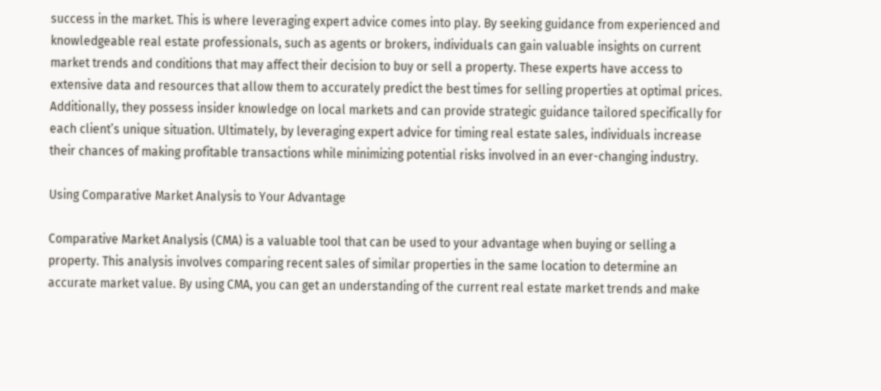success in the market. This is where leveraging expert advice comes into play. By seeking guidance from experienced and knowledgeable real estate professionals, such as agents or brokers, individuals can gain valuable insights on current market trends and conditions that may affect their decision to buy or sell a property. These experts have access to extensive data and resources that allow them to accurately predict the best times for selling properties at optimal prices. Additionally, they possess insider knowledge on local markets and can provide strategic guidance tailored specifically for each client’s unique situation. Ultimately, by leveraging expert advice for timing real estate sales, individuals increase their chances of making profitable transactions while minimizing potential risks involved in an ever-changing industry.

Using Comparative Market Analysis to Your Advantage

Comparative Market Analysis (CMA) is a valuable tool that can be used to your advantage when buying or selling a property. This analysis involves comparing recent sales of similar properties in the same location to determine an accurate market value. By using CMA, you can get an understanding of the current real estate market trends and make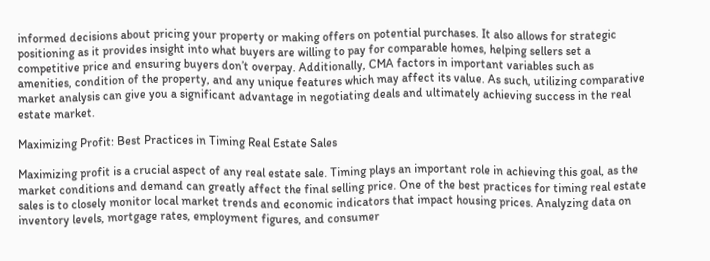informed decisions about pricing your property or making offers on potential purchases. It also allows for strategic positioning as it provides insight into what buyers are willing to pay for comparable homes, helping sellers set a competitive price and ensuring buyers don’t overpay. Additionally, CMA factors in important variables such as amenities, condition of the property, and any unique features which may affect its value. As such, utilizing comparative market analysis can give you a significant advantage in negotiating deals and ultimately achieving success in the real estate market.

Maximizing Profit: Best Practices in Timing Real Estate Sales

Maximizing profit is a crucial aspect of any real estate sale. Timing plays an important role in achieving this goal, as the market conditions and demand can greatly affect the final selling price. One of the best practices for timing real estate sales is to closely monitor local market trends and economic indicators that impact housing prices. Analyzing data on inventory levels, mortgage rates, employment figures, and consumer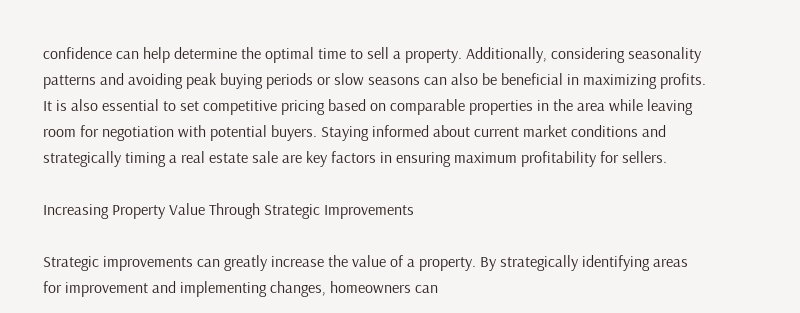confidence can help determine the optimal time to sell a property. Additionally, considering seasonality patterns and avoiding peak buying periods or slow seasons can also be beneficial in maximizing profits. It is also essential to set competitive pricing based on comparable properties in the area while leaving room for negotiation with potential buyers. Staying informed about current market conditions and strategically timing a real estate sale are key factors in ensuring maximum profitability for sellers.

Increasing Property Value Through Strategic Improvements

Strategic improvements can greatly increase the value of a property. By strategically identifying areas for improvement and implementing changes, homeowners can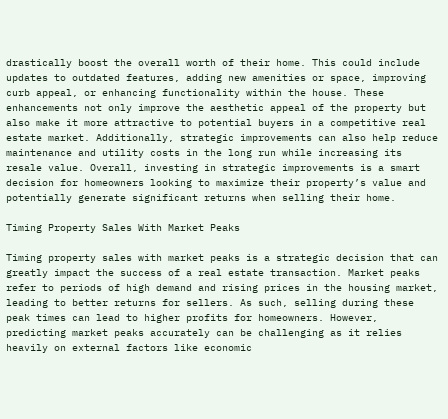drastically boost the overall worth of their home. This could include updates to outdated features, adding new amenities or space, improving curb appeal, or enhancing functionality within the house. These enhancements not only improve the aesthetic appeal of the property but also make it more attractive to potential buyers in a competitive real estate market. Additionally, strategic improvements can also help reduce maintenance and utility costs in the long run while increasing its resale value. Overall, investing in strategic improvements is a smart decision for homeowners looking to maximize their property’s value and potentially generate significant returns when selling their home.

Timing Property Sales With Market Peaks

Timing property sales with market peaks is a strategic decision that can greatly impact the success of a real estate transaction. Market peaks refer to periods of high demand and rising prices in the housing market, leading to better returns for sellers. As such, selling during these peak times can lead to higher profits for homeowners. However, predicting market peaks accurately can be challenging as it relies heavily on external factors like economic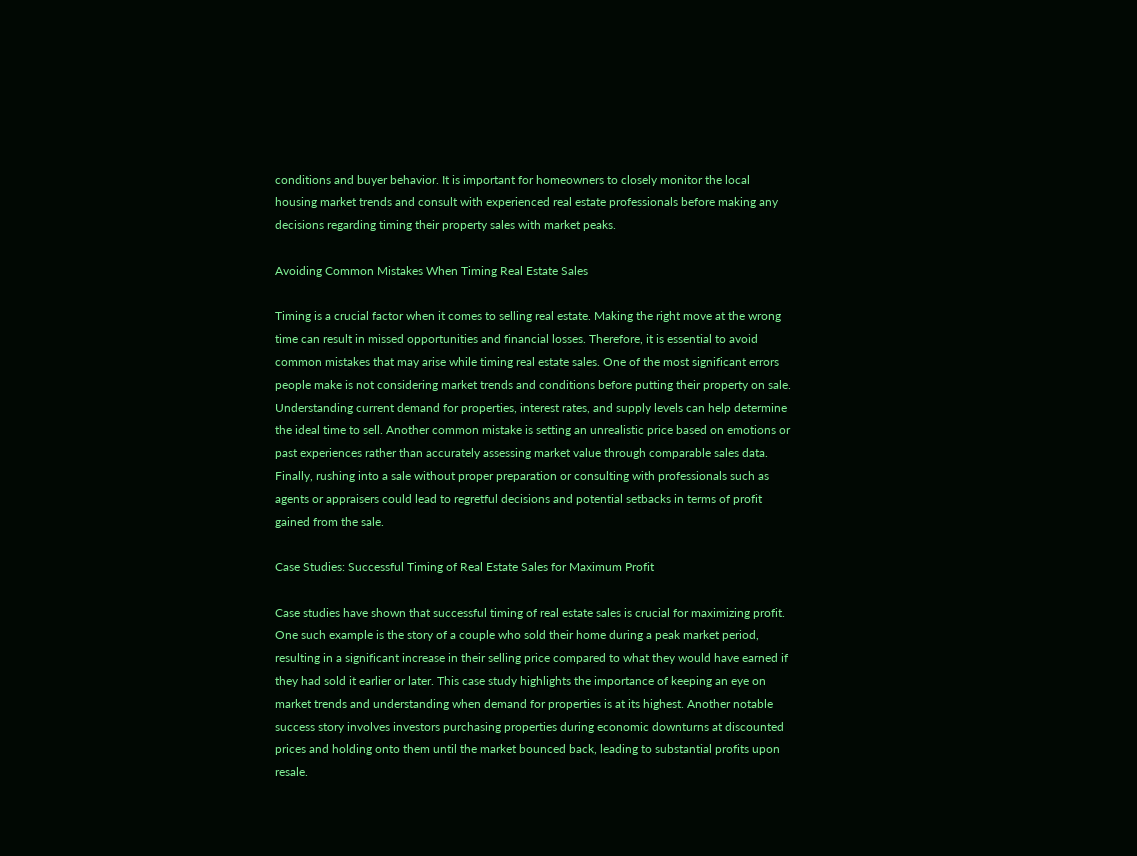conditions and buyer behavior. It is important for homeowners to closely monitor the local housing market trends and consult with experienced real estate professionals before making any decisions regarding timing their property sales with market peaks.

Avoiding Common Mistakes When Timing Real Estate Sales

Timing is a crucial factor when it comes to selling real estate. Making the right move at the wrong time can result in missed opportunities and financial losses. Therefore, it is essential to avoid common mistakes that may arise while timing real estate sales. One of the most significant errors people make is not considering market trends and conditions before putting their property on sale. Understanding current demand for properties, interest rates, and supply levels can help determine the ideal time to sell. Another common mistake is setting an unrealistic price based on emotions or past experiences rather than accurately assessing market value through comparable sales data. Finally, rushing into a sale without proper preparation or consulting with professionals such as agents or appraisers could lead to regretful decisions and potential setbacks in terms of profit gained from the sale.

Case Studies: Successful Timing of Real Estate Sales for Maximum Profit

Case studies have shown that successful timing of real estate sales is crucial for maximizing profit. One such example is the story of a couple who sold their home during a peak market period, resulting in a significant increase in their selling price compared to what they would have earned if they had sold it earlier or later. This case study highlights the importance of keeping an eye on market trends and understanding when demand for properties is at its highest. Another notable success story involves investors purchasing properties during economic downturns at discounted prices and holding onto them until the market bounced back, leading to substantial profits upon resale.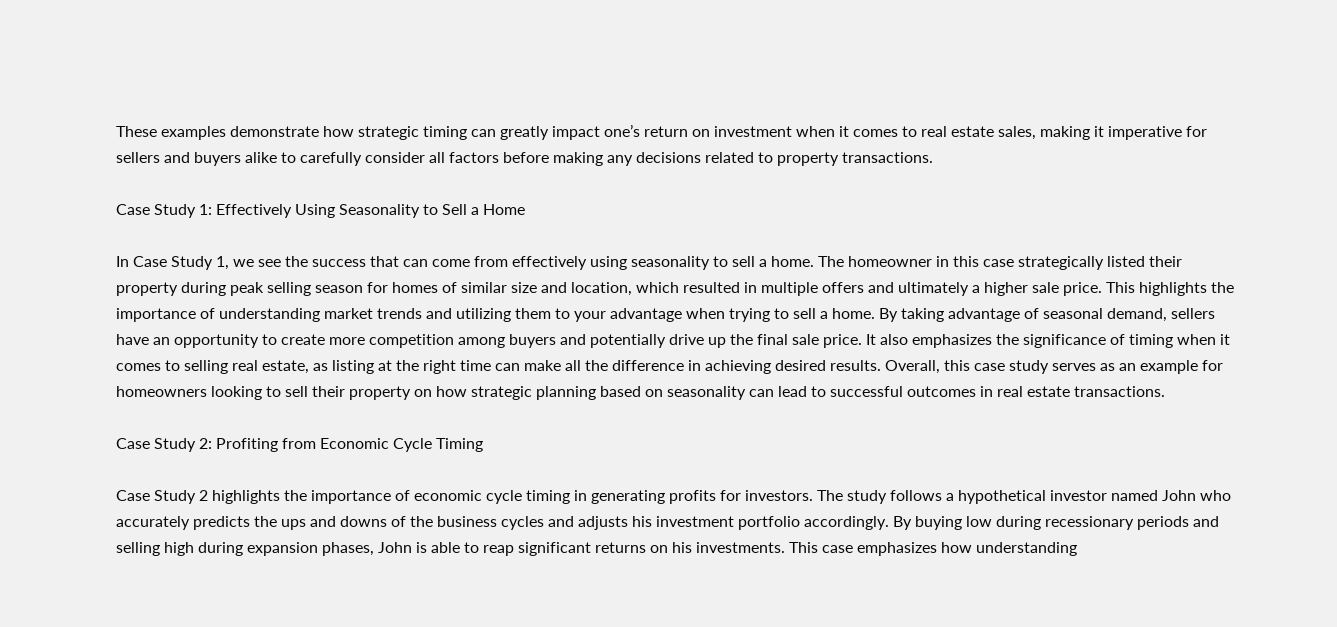These examples demonstrate how strategic timing can greatly impact one’s return on investment when it comes to real estate sales, making it imperative for sellers and buyers alike to carefully consider all factors before making any decisions related to property transactions.

Case Study 1: Effectively Using Seasonality to Sell a Home

In Case Study 1, we see the success that can come from effectively using seasonality to sell a home. The homeowner in this case strategically listed their property during peak selling season for homes of similar size and location, which resulted in multiple offers and ultimately a higher sale price. This highlights the importance of understanding market trends and utilizing them to your advantage when trying to sell a home. By taking advantage of seasonal demand, sellers have an opportunity to create more competition among buyers and potentially drive up the final sale price. It also emphasizes the significance of timing when it comes to selling real estate, as listing at the right time can make all the difference in achieving desired results. Overall, this case study serves as an example for homeowners looking to sell their property on how strategic planning based on seasonality can lead to successful outcomes in real estate transactions.

Case Study 2: Profiting from Economic Cycle Timing

Case Study 2 highlights the importance of economic cycle timing in generating profits for investors. The study follows a hypothetical investor named John who accurately predicts the ups and downs of the business cycles and adjusts his investment portfolio accordingly. By buying low during recessionary periods and selling high during expansion phases, John is able to reap significant returns on his investments. This case emphasizes how understanding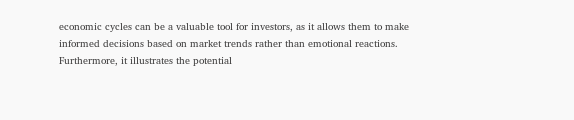economic cycles can be a valuable tool for investors, as it allows them to make informed decisions based on market trends rather than emotional reactions. Furthermore, it illustrates the potential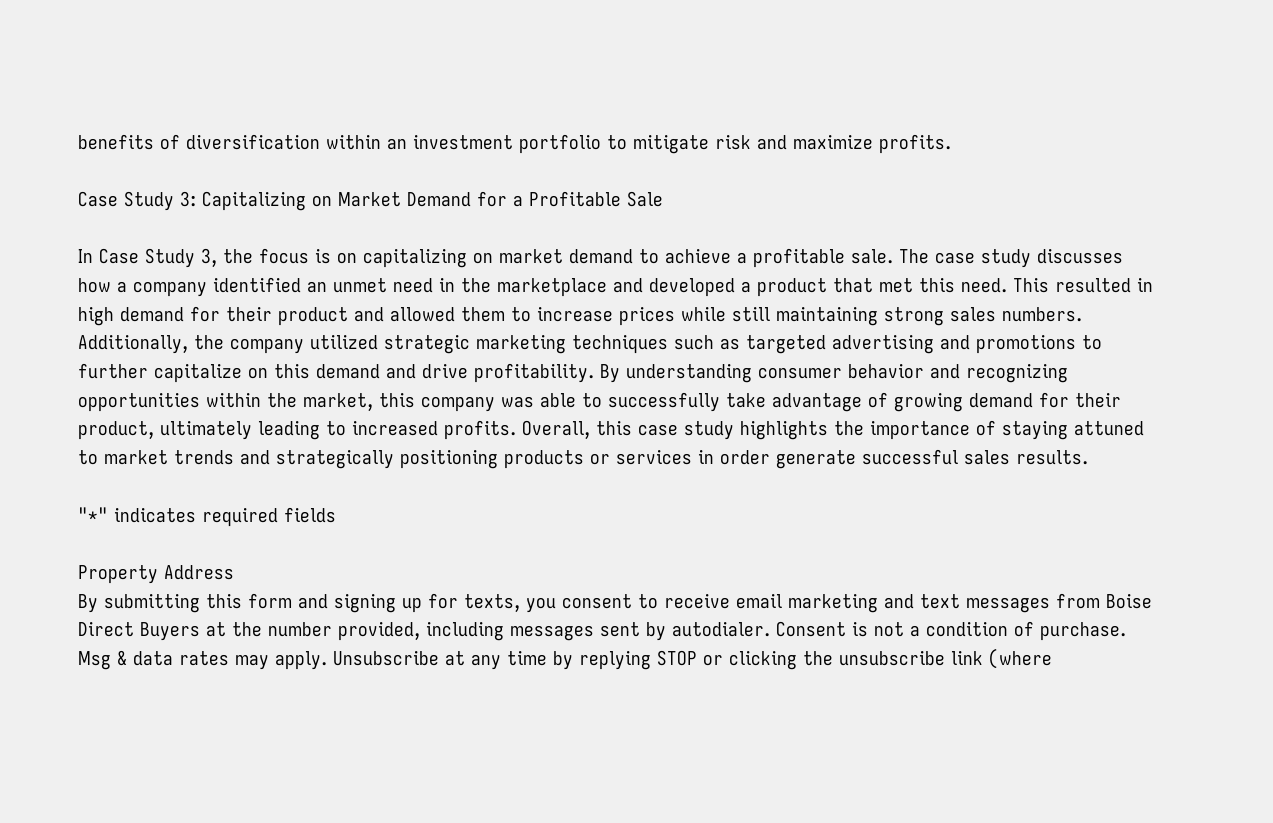benefits of diversification within an investment portfolio to mitigate risk and maximize profits.

Case Study 3: Capitalizing on Market Demand for a Profitable Sale

In Case Study 3, the focus is on capitalizing on market demand to achieve a profitable sale. The case study discusses how a company identified an unmet need in the marketplace and developed a product that met this need. This resulted in high demand for their product and allowed them to increase prices while still maintaining strong sales numbers. Additionally, the company utilized strategic marketing techniques such as targeted advertising and promotions to further capitalize on this demand and drive profitability. By understanding consumer behavior and recognizing opportunities within the market, this company was able to successfully take advantage of growing demand for their product, ultimately leading to increased profits. Overall, this case study highlights the importance of staying attuned to market trends and strategically positioning products or services in order generate successful sales results.

"*" indicates required fields

Property Address
By submitting this form and signing up for texts, you consent to receive email marketing and text messages from Boise Direct Buyers at the number provided, including messages sent by autodialer. Consent is not a condition of purchase. Msg & data rates may apply. Unsubscribe at any time by replying STOP or clicking the unsubscribe link (where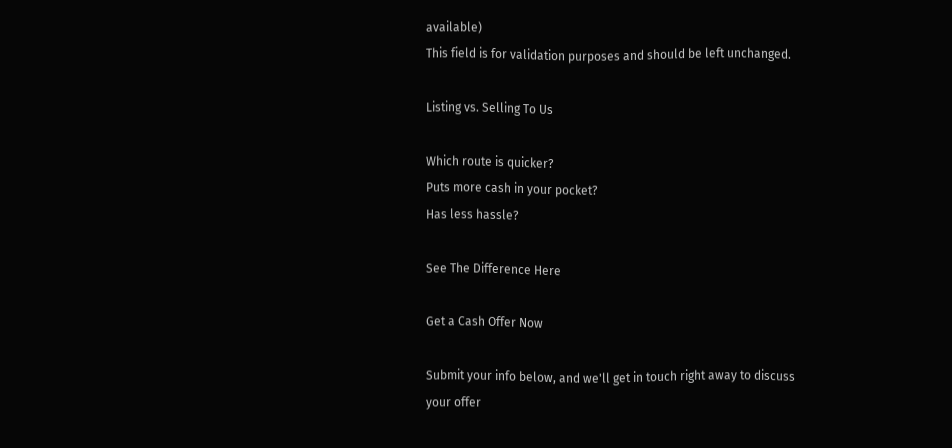available)
This field is for validation purposes and should be left unchanged.

Listing vs. Selling To Us

Which route is quicker?
Puts more cash in your pocket?
Has less hassle?

See The Difference Here

Get a Cash Offer Now

Submit your info below, and we'll get in touch right away to discuss your offer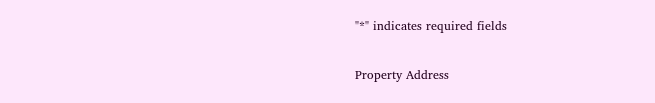"*" indicates required fields

Property Address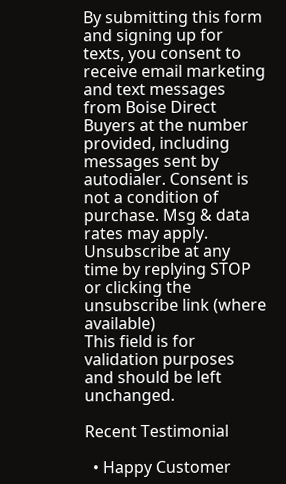By submitting this form and signing up for texts, you consent to receive email marketing and text messages from Boise Direct Buyers at the number provided, including messages sent by autodialer. Consent is not a condition of purchase. Msg & data rates may apply. Unsubscribe at any time by replying STOP or clicking the unsubscribe link (where available)
This field is for validation purposes and should be left unchanged.

Recent Testimonial

  • Happy Customer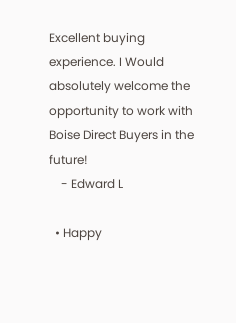Excellent buying experience. I Would absolutely welcome the opportunity to work with Boise Direct Buyers in the future!
    - Edward L

  • Happy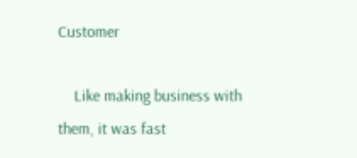Customer

    Like making business with them, it was fast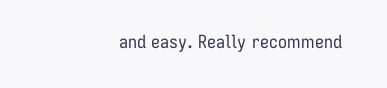and easy. Really recommend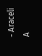- Araceli A